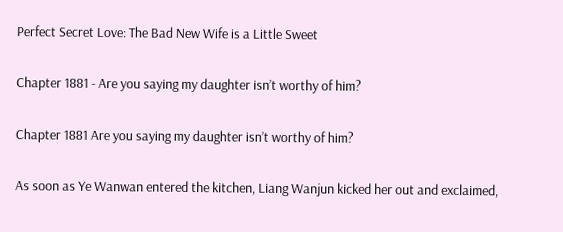Perfect Secret Love: The Bad New Wife is a Little Sweet

Chapter 1881 - Are you saying my daughter isn’t worthy of him?

Chapter 1881 Are you saying my daughter isn’t worthy of him?

As soon as Ye Wanwan entered the kitchen, Liang Wanjun kicked her out and exclaimed,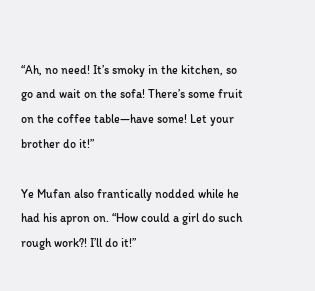“Ah, no need! It’s smoky in the kitchen, so go and wait on the sofa! There’s some fruit on the coffee table—have some! Let your brother do it!”

Ye Mufan also frantically nodded while he had his apron on. “How could a girl do such rough work?! I’ll do it!”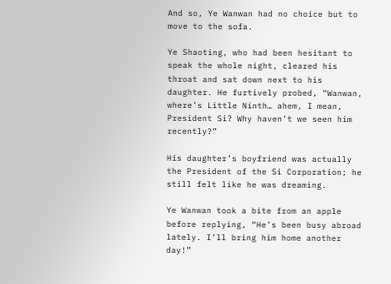And so, Ye Wanwan had no choice but to move to the sofa.

Ye Shaoting, who had been hesitant to speak the whole night, cleared his throat and sat down next to his daughter. He furtively probed, “Wanwan, where’s Little Ninth… ahem, I mean, President Si? Why haven’t we seen him recently?”

His daughter’s boyfriend was actually the President of the Si Corporation; he still felt like he was dreaming.

Ye Wanwan took a bite from an apple before replying, “He’s been busy abroad lately. I’ll bring him home another day!”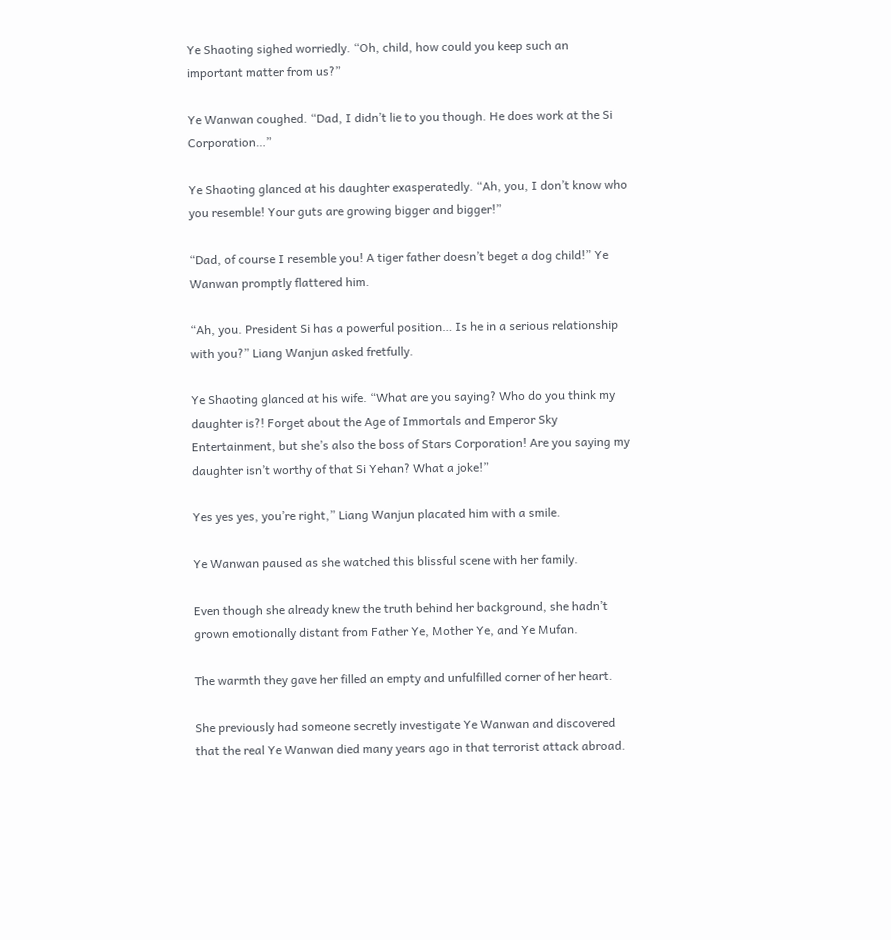Ye Shaoting sighed worriedly. “Oh, child, how could you keep such an important matter from us?”

Ye Wanwan coughed. “Dad, I didn’t lie to you though. He does work at the Si Corporation…”

Ye Shaoting glanced at his daughter exasperatedly. “Ah, you, I don’t know who you resemble! Your guts are growing bigger and bigger!”

“Dad, of course I resemble you! A tiger father doesn’t beget a dog child!” Ye Wanwan promptly flattered him.

“Ah, you. President Si has a powerful position… Is he in a serious relationship with you?” Liang Wanjun asked fretfully.

Ye Shaoting glanced at his wife. “What are you saying? Who do you think my daughter is?! Forget about the Age of Immortals and Emperor Sky Entertainment, but she’s also the boss of Stars Corporation! Are you saying my daughter isn’t worthy of that Si Yehan? What a joke!”

Yes yes yes, you’re right,” Liang Wanjun placated him with a smile.

Ye Wanwan paused as she watched this blissful scene with her family.

Even though she already knew the truth behind her background, she hadn’t grown emotionally distant from Father Ye, Mother Ye, and Ye Mufan.

The warmth they gave her filled an empty and unfulfilled corner of her heart.

She previously had someone secretly investigate Ye Wanwan and discovered that the real Ye Wanwan died many years ago in that terrorist attack abroad.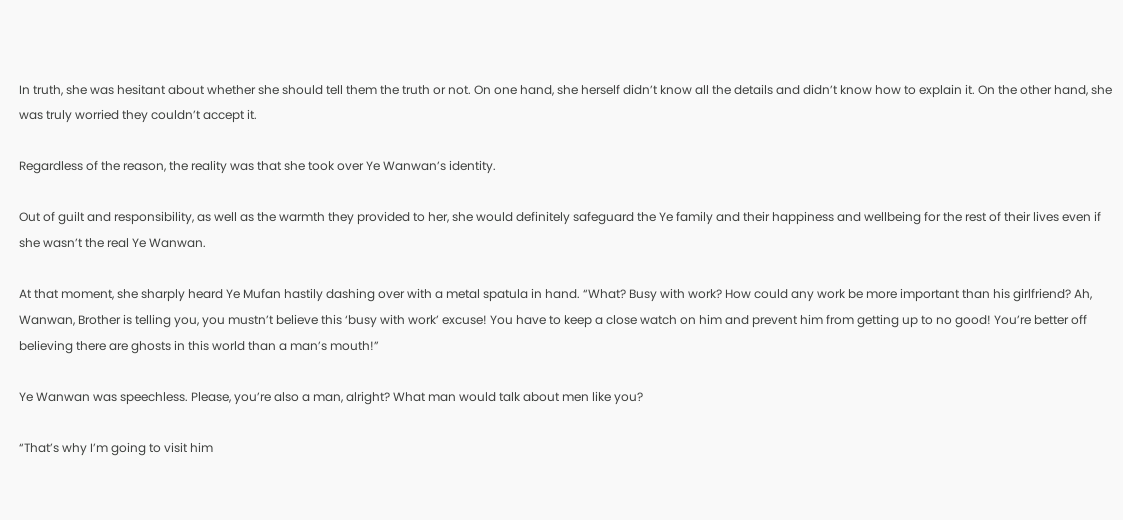In truth, she was hesitant about whether she should tell them the truth or not. On one hand, she herself didn’t know all the details and didn’t know how to explain it. On the other hand, she was truly worried they couldn’t accept it.

Regardless of the reason, the reality was that she took over Ye Wanwan’s identity.

Out of guilt and responsibility, as well as the warmth they provided to her, she would definitely safeguard the Ye family and their happiness and wellbeing for the rest of their lives even if she wasn’t the real Ye Wanwan.

At that moment, she sharply heard Ye Mufan hastily dashing over with a metal spatula in hand. “What? Busy with work? How could any work be more important than his girlfriend? Ah, Wanwan, Brother is telling you, you mustn’t believe this ‘busy with work’ excuse! You have to keep a close watch on him and prevent him from getting up to no good! You’re better off believing there are ghosts in this world than a man’s mouth!”

Ye Wanwan was speechless. Please, you’re also a man, alright? What man would talk about men like you?

“That’s why I’m going to visit him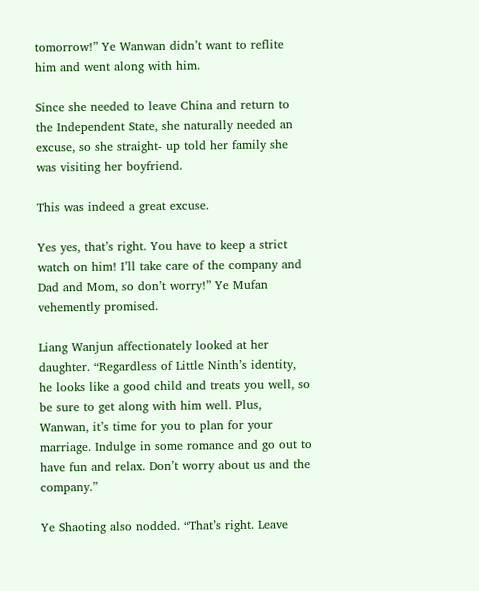tomorrow!” Ye Wanwan didn’t want to reflite him and went along with him.

Since she needed to leave China and return to the Independent State, she naturally needed an excuse, so she straight- up told her family she was visiting her boyfriend.

This was indeed a great excuse.

Yes yes, that’s right. You have to keep a strict watch on him! I’ll take care of the company and Dad and Mom, so don’t worry!” Ye Mufan vehemently promised.

Liang Wanjun affectionately looked at her daughter. “Regardless of Little Ninth’s identity, he looks like a good child and treats you well, so be sure to get along with him well. Plus, Wanwan, it’s time for you to plan for your marriage. Indulge in some romance and go out to have fun and relax. Don’t worry about us and the company.”

Ye Shaoting also nodded. “That’s right. Leave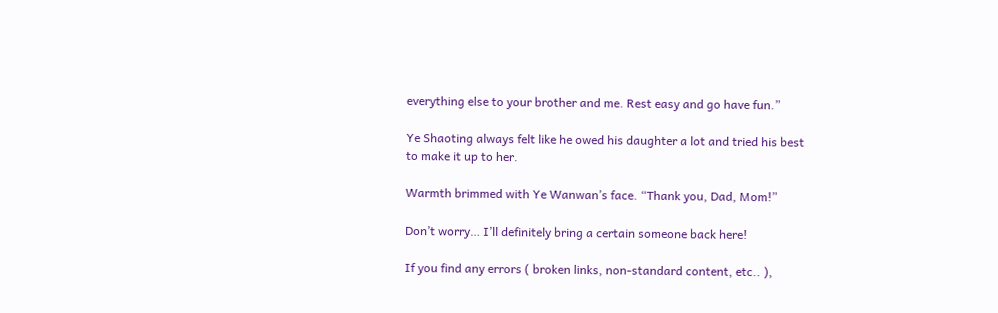everything else to your brother and me. Rest easy and go have fun.”

Ye Shaoting always felt like he owed his daughter a lot and tried his best to make it up to her.

Warmth brimmed with Ye Wanwan’s face. “Thank you, Dad, Mom!”

Don’t worry… I’ll definitely bring a certain someone back here!

If you find any errors ( broken links, non-standard content, etc.. ),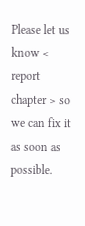Please let us know < report chapter > so we can fix it as soon as possible.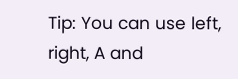Tip: You can use left, right, A and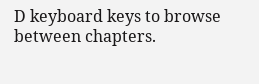D keyboard keys to browse between chapters.